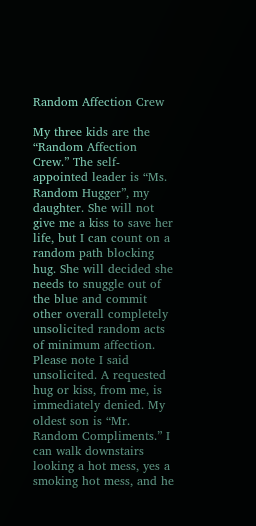Random Affection Crew

My three kids are the “Random Affection Crew.” The self-appointed leader is “Ms. Random Hugger”, my daughter. She will not give me a kiss to save her life, but I can count on a random path blocking hug. She will decided she needs to snuggle out of the blue and commit other overall completely unsolicited random acts of minimum affection. Please note I said unsolicited. A requested hug or kiss, from me, is immediately denied. My oldest son is “Mr. Random Compliments.” I can walk downstairs looking a hot mess, yes a smoking hot mess, and he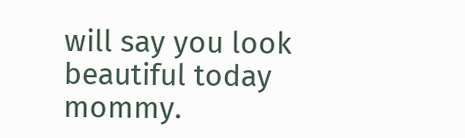will say you look beautiful today mommy.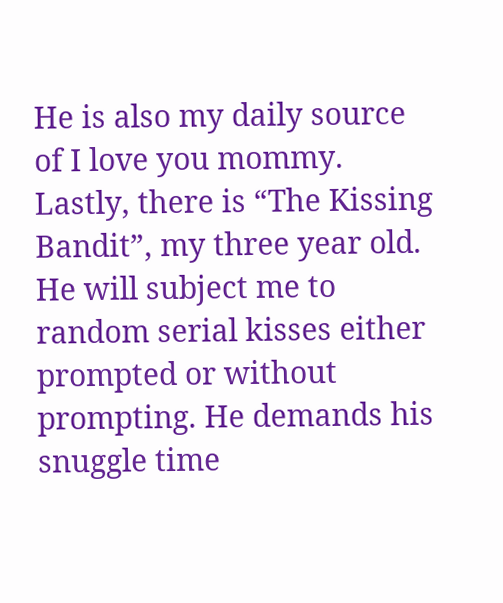He is also my daily source of I love you mommy. Lastly, there is “The Kissing Bandit”, my three year old. He will subject me to random serial kisses either prompted or without prompting. He demands his snuggle time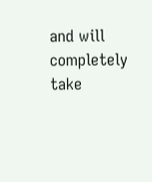and will completely take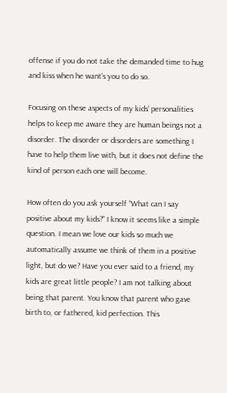offense if you do not take the demanded time to hug and kiss when he want’s you to do so.

Focusing on these aspects of my kids’ personalities helps to keep me aware they are human beings not a disorder. The disorder or disorders are something I have to help them live with, but it does not define the kind of person each one will become.

How often do you ask yourself “What can I say positive about my kids?” I know it seems like a simple question. I mean we love our kids so much we automatically assume we think of them in a positive light, but do we? Have you ever said to a friend, my kids are great little people? I am not talking about being that parent. You know that parent who gave birth to, or fathered, kid perfection. This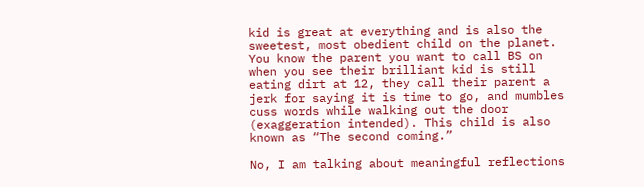kid is great at everything and is also the sweetest, most obedient child on the planet. You know the parent you want to call BS on when you see their brilliant kid is still eating dirt at 12, they call their parent a jerk for saying it is time to go, and mumbles cuss words while walking out the door (exaggeration intended). This child is also known as “The second coming.”

No, I am talking about meaningful reflections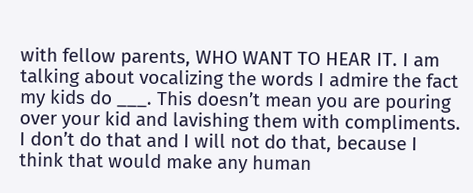with fellow parents, WHO WANT TO HEAR IT. I am talking about vocalizing the words I admire the fact my kids do ___. This doesn’t mean you are pouring over your kid and lavishing them with compliments. I don’t do that and I will not do that, because I think that would make any human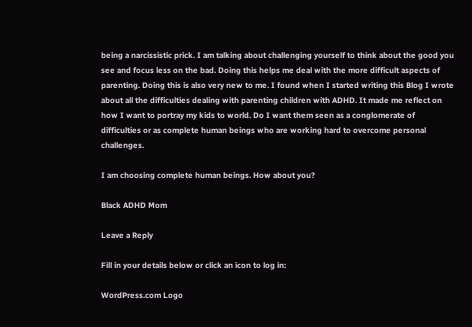being a narcissistic prick. I am talking about challenging yourself to think about the good you see and focus less on the bad. Doing this helps me deal with the more difficult aspects of parenting. Doing this is also very new to me. I found when I started writing this Blog I wrote about all the difficulties dealing with parenting children with ADHD. It made me reflect on how I want to portray my kids to world. Do I want them seen as a conglomerate of difficulties or as complete human beings who are working hard to overcome personal challenges.

I am choosing complete human beings. How about you?

Black ADHD Mom

Leave a Reply

Fill in your details below or click an icon to log in:

WordPress.com Logo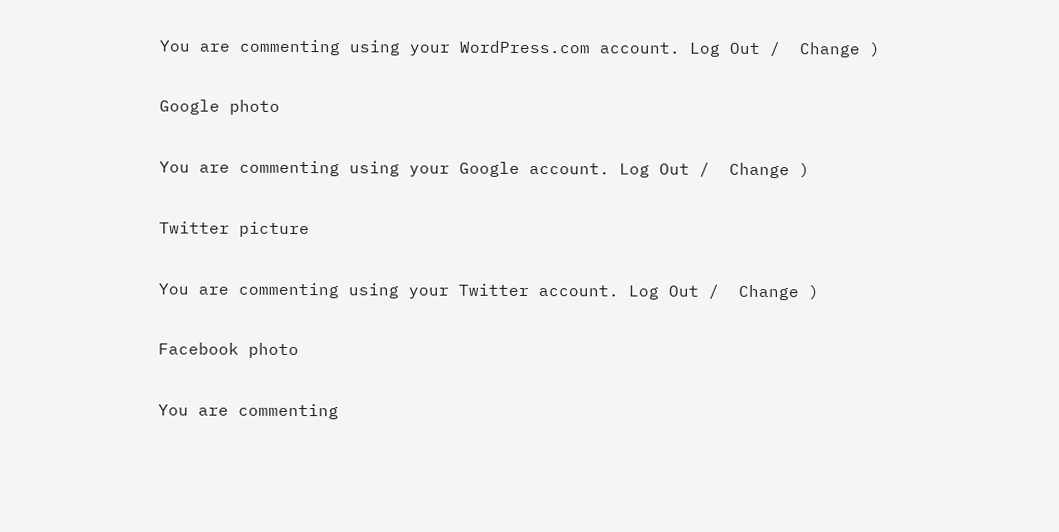You are commenting using your WordPress.com account. Log Out /  Change )

Google photo

You are commenting using your Google account. Log Out /  Change )

Twitter picture

You are commenting using your Twitter account. Log Out /  Change )

Facebook photo

You are commenting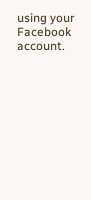using your Facebook account.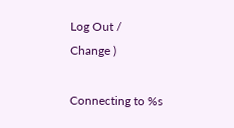Log Out /  Change )

Connecting to %s